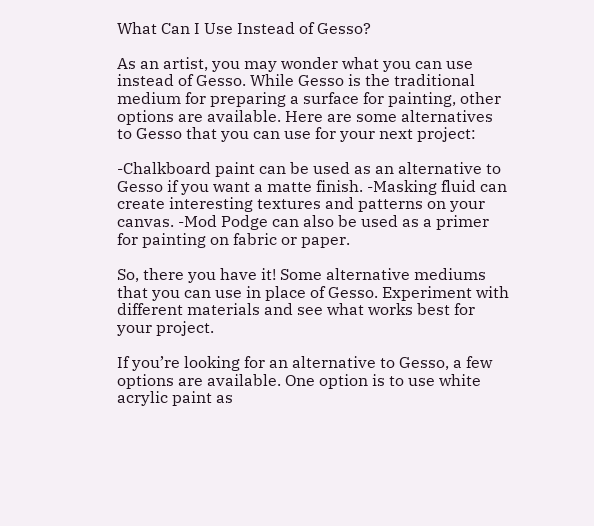What Can I Use Instead of Gesso?

As an artist, you may wonder what you can use instead of Gesso. While Gesso is the traditional medium for preparing a surface for painting, other options are available. Here are some alternatives to Gesso that you can use for your next project:

-Chalkboard paint can be used as an alternative to Gesso if you want a matte finish. -Masking fluid can create interesting textures and patterns on your canvas. -Mod Podge can also be used as a primer for painting on fabric or paper.

So, there you have it! Some alternative mediums that you can use in place of Gesso. Experiment with different materials and see what works best for your project.

If you’re looking for an alternative to Gesso, a few options are available. One option is to use white acrylic paint as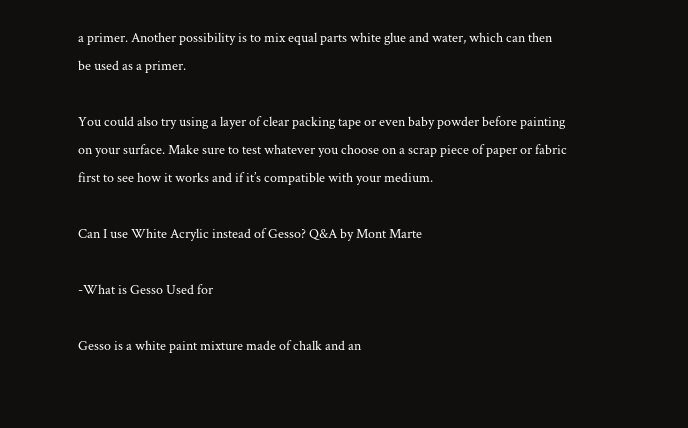a primer. Another possibility is to mix equal parts white glue and water, which can then be used as a primer.

You could also try using a layer of clear packing tape or even baby powder before painting on your surface. Make sure to test whatever you choose on a scrap piece of paper or fabric first to see how it works and if it’s compatible with your medium.

Can I use White Acrylic instead of Gesso? Q&A by Mont Marte

-What is Gesso Used for

Gesso is a white paint mixture made of chalk and an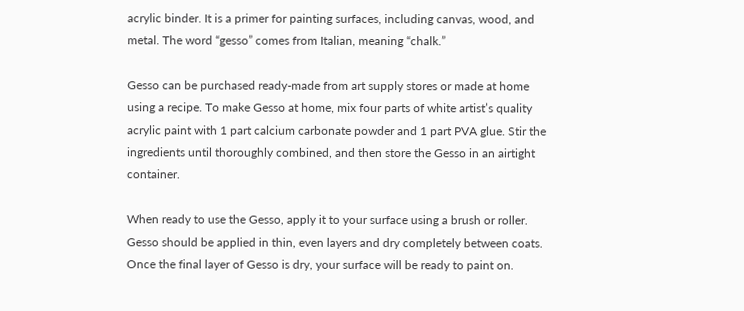acrylic binder. It is a primer for painting surfaces, including canvas, wood, and metal. The word “gesso” comes from Italian, meaning “chalk.”

Gesso can be purchased ready-made from art supply stores or made at home using a recipe. To make Gesso at home, mix four parts of white artist’s quality acrylic paint with 1 part calcium carbonate powder and 1 part PVA glue. Stir the ingredients until thoroughly combined, and then store the Gesso in an airtight container.

When ready to use the Gesso, apply it to your surface using a brush or roller. Gesso should be applied in thin, even layers and dry completely between coats. Once the final layer of Gesso is dry, your surface will be ready to paint on.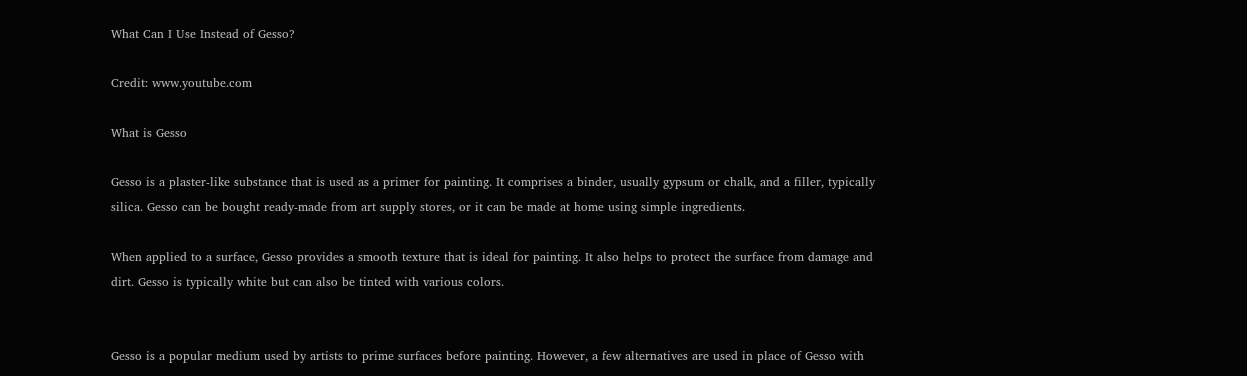What Can I Use Instead of Gesso?

Credit: www.youtube.com

What is Gesso

Gesso is a plaster-like substance that is used as a primer for painting. It comprises a binder, usually gypsum or chalk, and a filler, typically silica. Gesso can be bought ready-made from art supply stores, or it can be made at home using simple ingredients.

When applied to a surface, Gesso provides a smooth texture that is ideal for painting. It also helps to protect the surface from damage and dirt. Gesso is typically white but can also be tinted with various colors.


Gesso is a popular medium used by artists to prime surfaces before painting. However, a few alternatives are used in place of Gesso with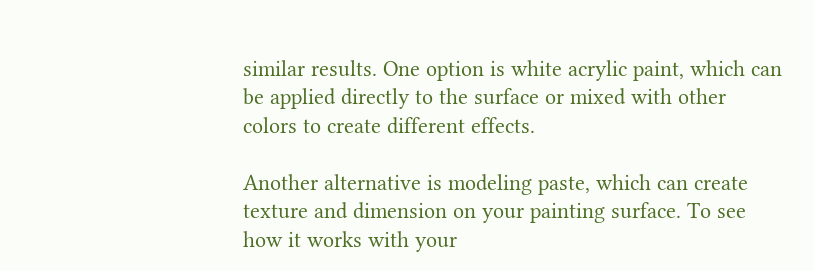similar results. One option is white acrylic paint, which can be applied directly to the surface or mixed with other colors to create different effects.

Another alternative is modeling paste, which can create texture and dimension on your painting surface. To see how it works with your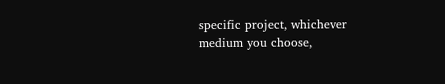specific project, whichever medium you choose,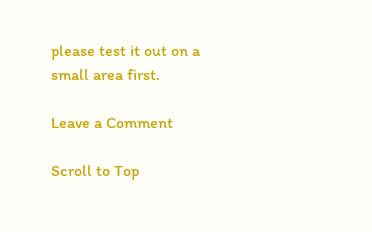please test it out on a small area first.

Leave a Comment

Scroll to Top